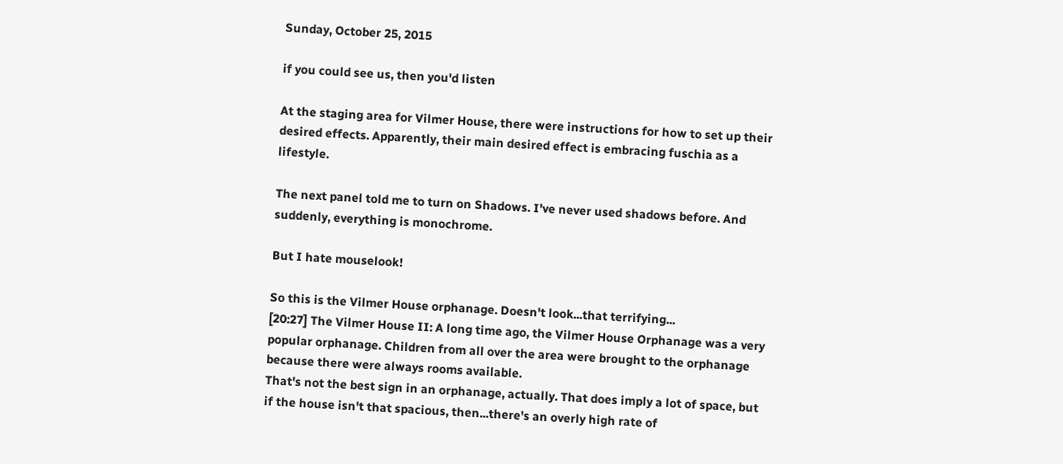Sunday, October 25, 2015

if you could see us, then you'd listen

At the staging area for Vilmer House, there were instructions for how to set up their desired effects. Apparently, their main desired effect is embracing fuschia as a lifestyle.

The next panel told me to turn on Shadows. I've never used shadows before. And suddenly, everything is monochrome.

But I hate mouselook!

So this is the Vilmer House orphanage. Doesn't look...that terrifying...
[20:27] The Vilmer House II: A long time ago, the Vilmer House Orphanage was a very popular orphanage. Children from all over the area were brought to the orphanage because there were always rooms available.
That's not the best sign in an orphanage, actually. That does imply a lot of space, but if the house isn't that spacious, then...there's an overly high rate of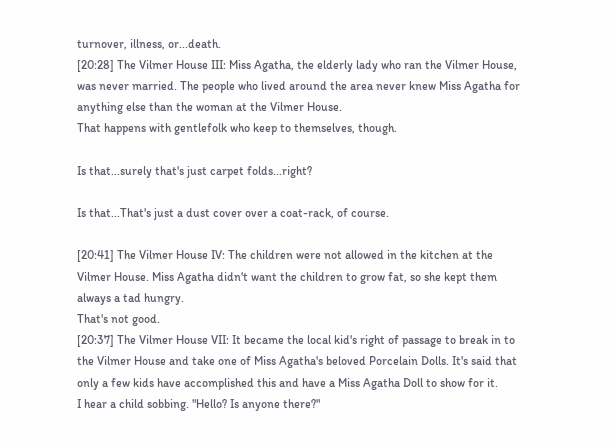turnover, illness, or...death.
[20:28] The Vilmer House III: Miss Agatha, the elderly lady who ran the Vilmer House, was never married. The people who lived around the area never knew Miss Agatha for anything else than the woman at the Vilmer House.
That happens with gentlefolk who keep to themselves, though.

Is that...surely that's just carpet folds...right?

Is that...That's just a dust cover over a coat-rack, of course.

[20:41] The Vilmer House IV: The children were not allowed in the kitchen at the Vilmer House. Miss Agatha didn't want the children to grow fat, so she kept them always a tad hungry.
That's not good.
[20:37] The Vilmer House VII: It became the local kid's right of passage to break in to the Vilmer House and take one of Miss Agatha's beloved Porcelain Dolls. It's said that only a few kids have accomplished this and have a Miss Agatha Doll to show for it.
I hear a child sobbing. "Hello? Is anyone there?"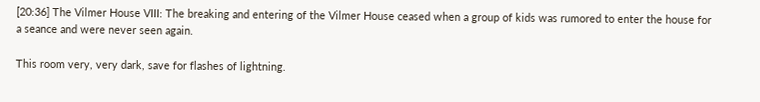[20:36] The Vilmer House VIII: The breaking and entering of the Vilmer House ceased when a group of kids was rumored to enter the house for a seance and were never seen again.

This room very, very dark, save for flashes of lightning.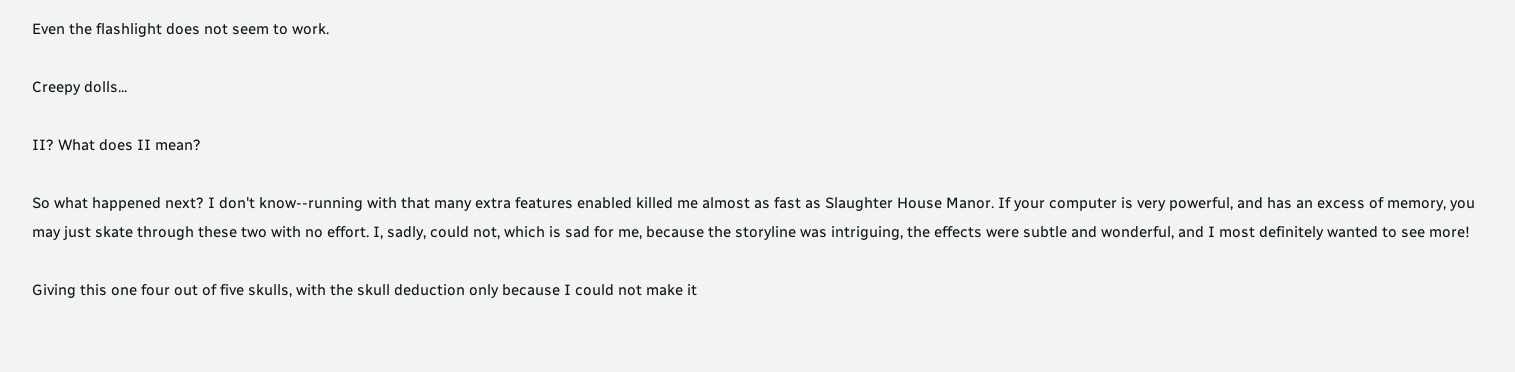Even the flashlight does not seem to work.

Creepy dolls...

II? What does II mean?

So what happened next? I don't know--running with that many extra features enabled killed me almost as fast as Slaughter House Manor. If your computer is very powerful, and has an excess of memory, you may just skate through these two with no effort. I, sadly, could not, which is sad for me, because the storyline was intriguing, the effects were subtle and wonderful, and I most definitely wanted to see more!

Giving this one four out of five skulls, with the skull deduction only because I could not make it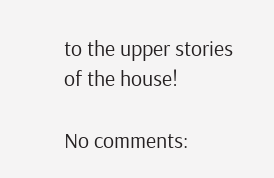to the upper stories of the house!

No comments: